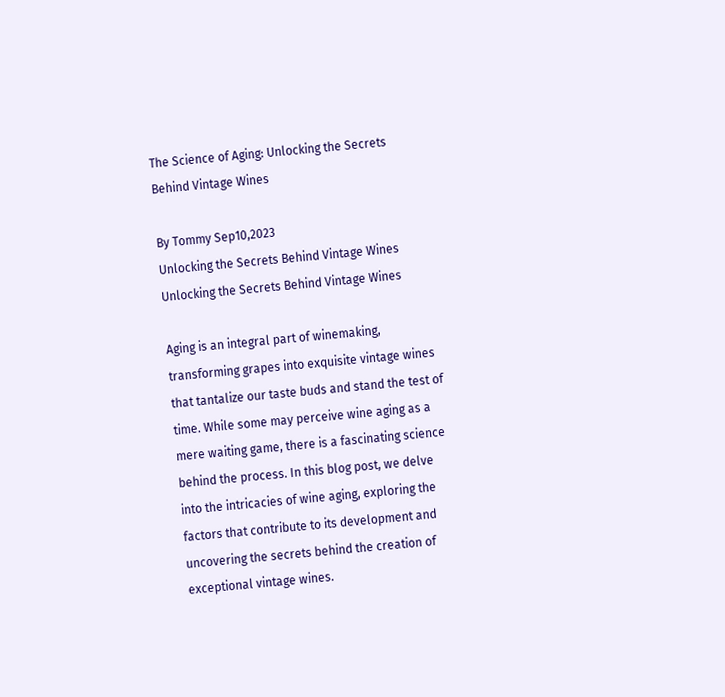The Science of Aging: Unlocking the Secrets Behind Vintage Wines

By Tommy Sep10,2023
Unlocking the Secrets Behind Vintage Wines
Unlocking the Secrets Behind Vintage Wines

Aging is an integral part of winemaking, transforming grapes into exquisite vintage wines that tantalize our taste buds and stand the test of time. While some may perceive wine aging as a mere waiting game, there is a fascinating science behind the process. In this blog post, we delve into the intricacies of wine aging, exploring the factors that contribute to its development and uncovering the secrets behind the creation of exceptional vintage wines.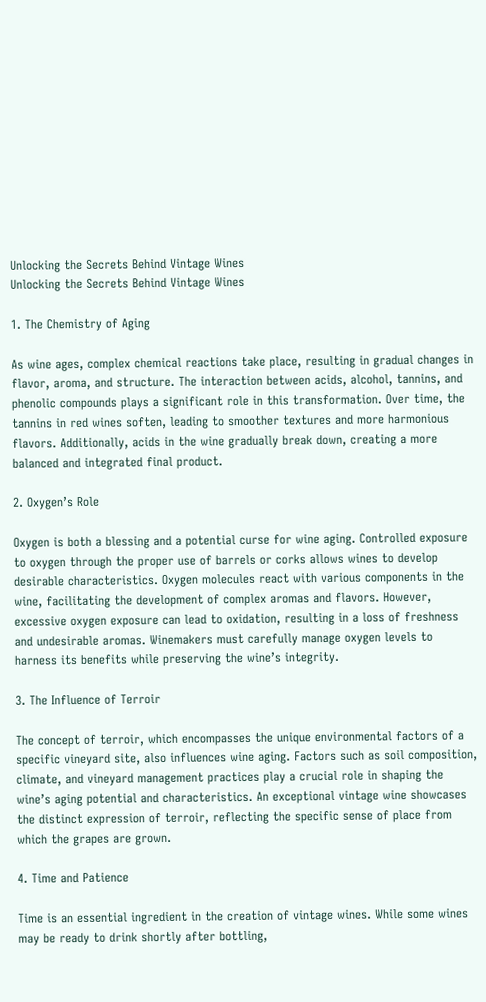Unlocking the Secrets Behind Vintage Wines
Unlocking the Secrets Behind Vintage Wines

1. The Chemistry of Aging

As wine ages, complex chemical reactions take place, resulting in gradual changes in flavor, aroma, and structure. The interaction between acids, alcohol, tannins, and phenolic compounds plays a significant role in this transformation. Over time, the tannins in red wines soften, leading to smoother textures and more harmonious flavors. Additionally, acids in the wine gradually break down, creating a more balanced and integrated final product.

2. Oxygen’s Role

Oxygen is both a blessing and a potential curse for wine aging. Controlled exposure to oxygen through the proper use of barrels or corks allows wines to develop desirable characteristics. Oxygen molecules react with various components in the wine, facilitating the development of complex aromas and flavors. However, excessive oxygen exposure can lead to oxidation, resulting in a loss of freshness and undesirable aromas. Winemakers must carefully manage oxygen levels to harness its benefits while preserving the wine’s integrity.

3. The Influence of Terroir

The concept of terroir, which encompasses the unique environmental factors of a specific vineyard site, also influences wine aging. Factors such as soil composition, climate, and vineyard management practices play a crucial role in shaping the wine’s aging potential and characteristics. An exceptional vintage wine showcases the distinct expression of terroir, reflecting the specific sense of place from which the grapes are grown.

4. Time and Patience

Time is an essential ingredient in the creation of vintage wines. While some wines may be ready to drink shortly after bottling,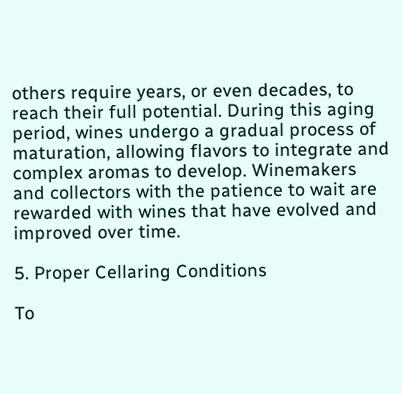others require years, or even decades, to reach their full potential. During this aging period, wines undergo a gradual process of maturation, allowing flavors to integrate and complex aromas to develop. Winemakers and collectors with the patience to wait are rewarded with wines that have evolved and improved over time.

5. Proper Cellaring Conditions

To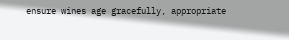ensure wines age gracefully, appropriate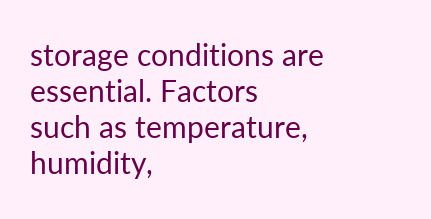storage conditions are essential. Factors such as temperature, humidity,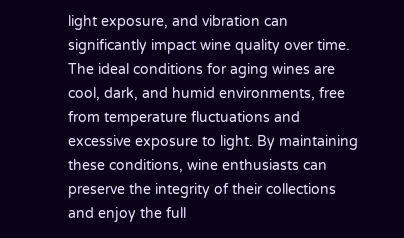light exposure, and vibration can significantly impact wine quality over time. The ideal conditions for aging wines are cool, dark, and humid environments, free from temperature fluctuations and excessive exposure to light. By maintaining these conditions, wine enthusiasts can preserve the integrity of their collections and enjoy the full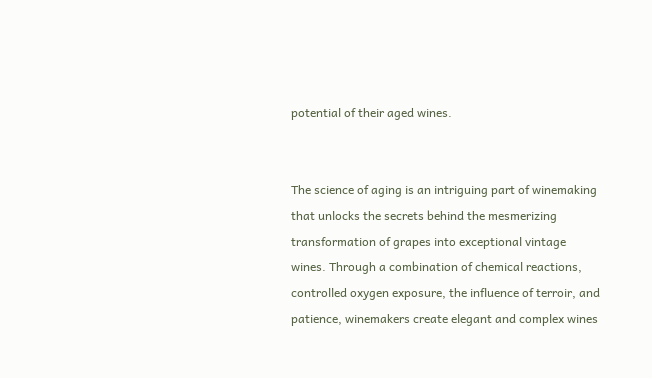potential of their aged wines.


The science of aging is an intriguing part of winemaking that unlocks the secrets behind the mesmerizing transformation of grapes into exceptional vintage wines. Through a combination of chemical reactions, controlled oxygen exposure, the influence of terroir, and patience, winemakers create elegant and complex wines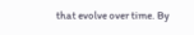that evolve over time. By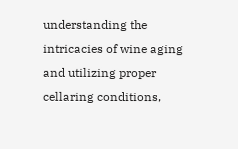understanding the intricacies of wine aging and utilizing proper cellaring conditions,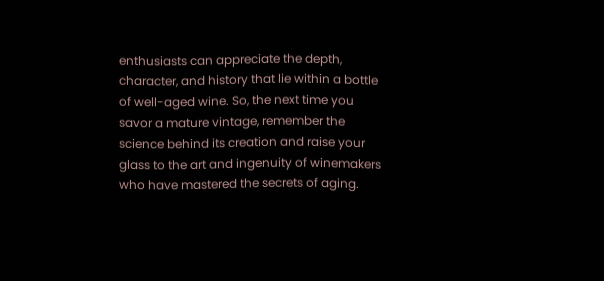enthusiasts can appreciate the depth, character, and history that lie within a bottle of well-aged wine. So, the next time you savor a mature vintage, remember the science behind its creation and raise your glass to the art and ingenuity of winemakers who have mastered the secrets of aging.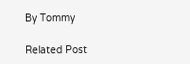By Tommy

Related Post